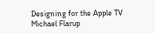Designing for the Apple TV
Michael Flarup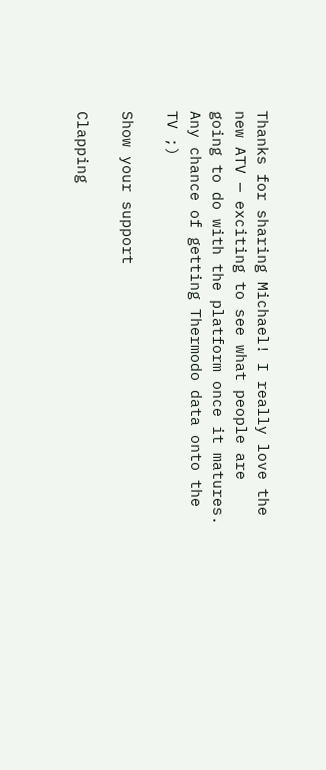Thanks for sharing Michael! I really love the new ATV — exciting to see what people are going to do with the platform once it matures. Any chance of getting Thermodo data onto the TV ;)

Show your support

Clapping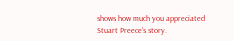shows how much you appreciated Stuart Preece’s story.